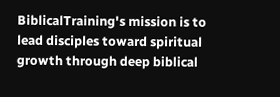BiblicalTraining's mission is to lead disciples toward spiritual growth through deep biblical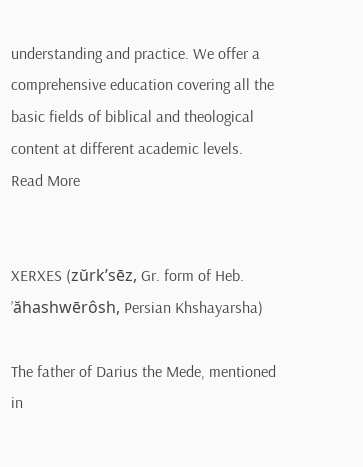understanding and practice. We offer a comprehensive education covering all the basic fields of biblical and theological content at different academic levels.
Read More


XERXES (zŭrk’sēz, Gr. form of Heb. ’ăhashwērôsh, Persian Khshayarsha)

The father of Darius the Mede, mentioned in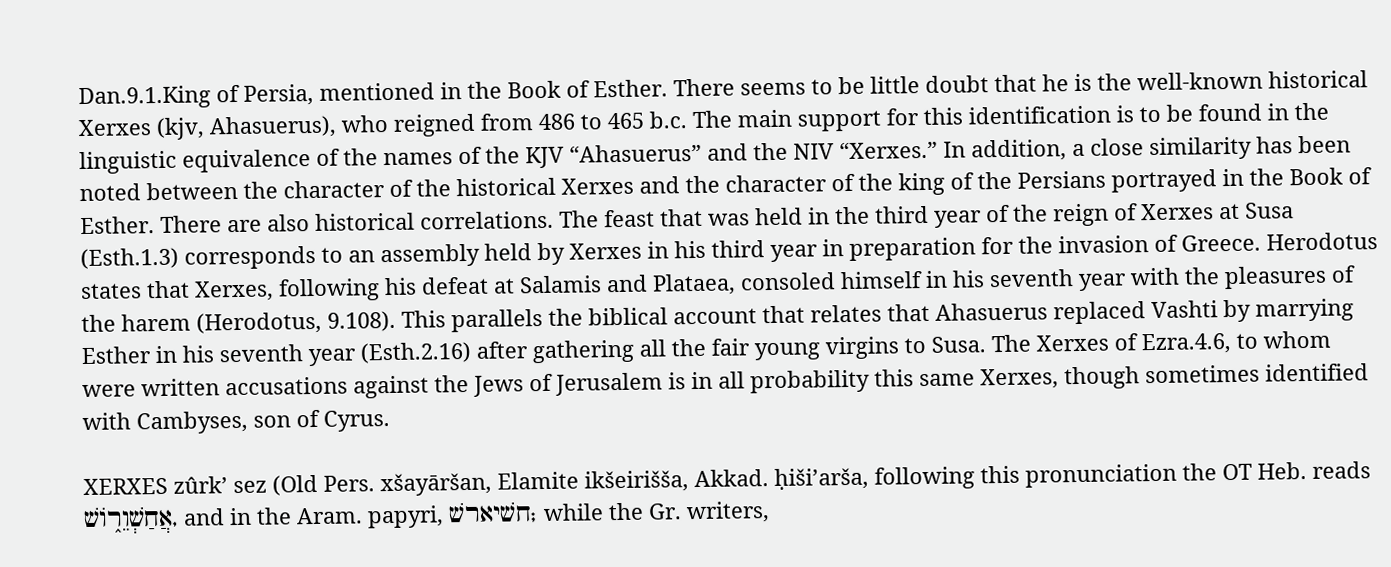Dan.9.1.King of Persia, mentioned in the Book of Esther. There seems to be little doubt that he is the well-known historical Xerxes (kjv, Ahasuerus), who reigned from 486 to 465 b.c. The main support for this identification is to be found in the linguistic equivalence of the names of the KJV “Ahasuerus” and the NIV “Xerxes.” In addition, a close similarity has been noted between the character of the historical Xerxes and the character of the king of the Persians portrayed in the Book of Esther. There are also historical correlations. The feast that was held in the third year of the reign of Xerxes at Susa (Esth.1.3) corresponds to an assembly held by Xerxes in his third year in preparation for the invasion of Greece. Herodotus states that Xerxes, following his defeat at Salamis and Plataea, consoled himself in his seventh year with the pleasures of the harem (Herodotus, 9.108). This parallels the biblical account that relates that Ahasuerus replaced Vashti by marrying Esther in his seventh year (Esth.2.16) after gathering all the fair young virgins to Susa. The Xerxes of Ezra.4.6, to whom were written accusations against the Jews of Jerusalem is in all probability this same Xerxes, though sometimes identified with Cambyses, son of Cyrus.

XERXES zûrk’ sez (Old Pers. xšayāršan, Elamite ikšeirišša, Akkad. ḥiši’arša, following this pronunciation the OT Heb. reads אֲחַשְׁוֵרֹ֑ושׁ, and in the Aram. papyri, חשׁיארשׁ; while the Gr. writers,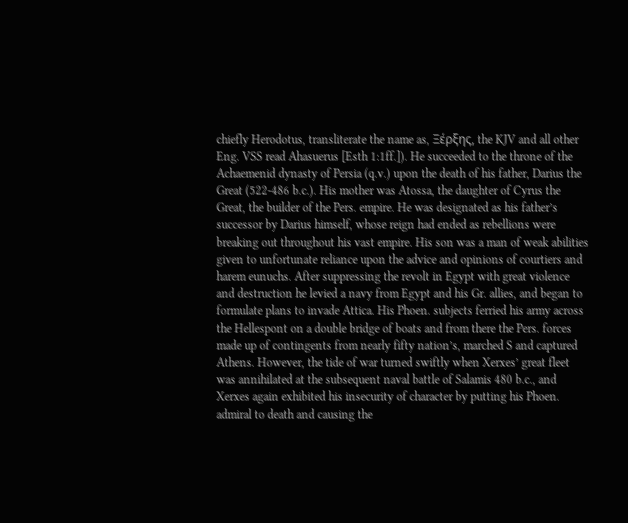chiefly Herodotus, transliterate the name as, Ξέρξης, the KJV and all other Eng. VSS read Ahasuerus [Esth 1:1ff.]). He succeeded to the throne of the Achaemenid dynasty of Persia (q.v.) upon the death of his father, Darius the Great (522-486 b.c.). His mother was Atossa, the daughter of Cyrus the Great, the builder of the Pers. empire. He was designated as his father’s successor by Darius himself, whose reign had ended as rebellions were breaking out throughout his vast empire. His son was a man of weak abilities given to unfortunate reliance upon the advice and opinions of courtiers and harem eunuchs. After suppressing the revolt in Egypt with great violence and destruction he levied a navy from Egypt and his Gr. allies, and began to formulate plans to invade Attica. His Phoen. subjects ferried his army across the Hellespont on a double bridge of boats and from there the Pers. forces made up of contingents from nearly fifty nation’s, marched S and captured Athens. However, the tide of war turned swiftly when Xerxes’ great fleet was annihilated at the subsequent naval battle of Salamis 480 b.c., and Xerxes again exhibited his insecurity of character by putting his Phoen. admiral to death and causing the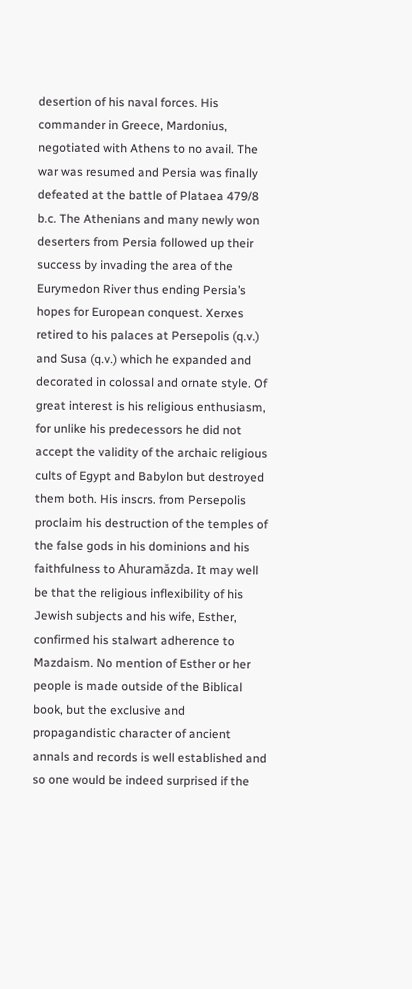desertion of his naval forces. His commander in Greece, Mardonius, negotiated with Athens to no avail. The war was resumed and Persia was finally defeated at the battle of Plataea 479/8 b.c. The Athenians and many newly won deserters from Persia followed up their success by invading the area of the Eurymedon River thus ending Persia’s hopes for European conquest. Xerxes retired to his palaces at Persepolis (q.v.) and Susa (q.v.) which he expanded and decorated in colossal and ornate style. Of great interest is his religious enthusiasm, for unlike his predecessors he did not accept the validity of the archaic religious cults of Egypt and Babylon but destroyed them both. His inscrs. from Persepolis proclaim his destruction of the temples of the false gods in his dominions and his faithfulness to Ahuramăzda. It may well be that the religious inflexibility of his Jewish subjects and his wife, Esther, confirmed his stalwart adherence to Mazdaism. No mention of Esther or her people is made outside of the Biblical book, but the exclusive and propagandistic character of ancient annals and records is well established and so one would be indeed surprised if the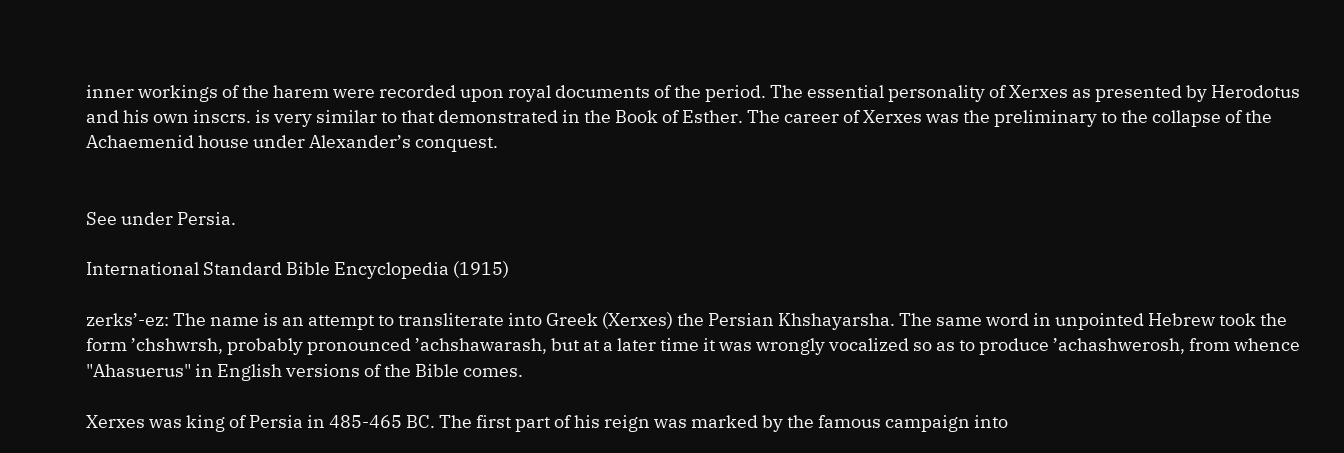inner workings of the harem were recorded upon royal documents of the period. The essential personality of Xerxes as presented by Herodotus and his own inscrs. is very similar to that demonstrated in the Book of Esther. The career of Xerxes was the preliminary to the collapse of the Achaemenid house under Alexander’s conquest.


See under Persia.

International Standard Bible Encyclopedia (1915)

zerks’-ez: The name is an attempt to transliterate into Greek (Xerxes) the Persian Khshayarsha. The same word in unpointed Hebrew took the form ’chshwrsh, probably pronounced ’achshawarash, but at a later time it was wrongly vocalized so as to produce ’achashwerosh, from whence "Ahasuerus" in English versions of the Bible comes.

Xerxes was king of Persia in 485-465 BC. The first part of his reign was marked by the famous campaign into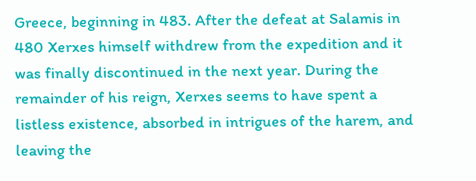Greece, beginning in 483. After the defeat at Salamis in 480 Xerxes himself withdrew from the expedition and it was finally discontinued in the next year. During the remainder of his reign, Xerxes seems to have spent a listless existence, absorbed in intrigues of the harem, and leaving the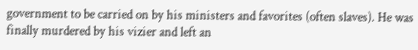government to be carried on by his ministers and favorites (often slaves). He was finally murdered by his vizier and left an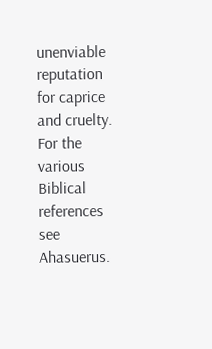unenviable reputation for caprice and cruelty. For the various Biblical references see Ahasuerus.